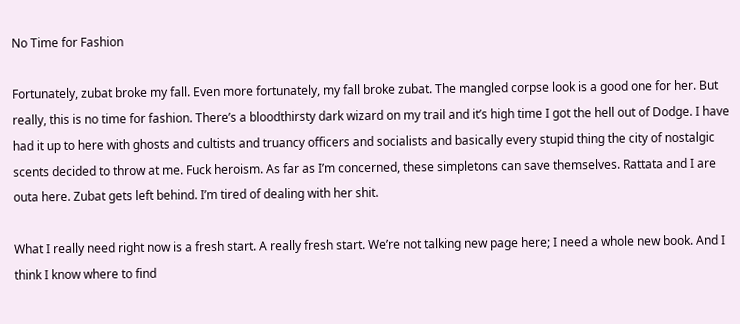No Time for Fashion

Fortunately, zubat broke my fall. Even more fortunately, my fall broke zubat. The mangled corpse look is a good one for her. But really, this is no time for fashion. There’s a bloodthirsty dark wizard on my trail and it’s high time I got the hell out of Dodge. I have had it up to here with ghosts and cultists and truancy officers and socialists and basically every stupid thing the city of nostalgic scents decided to throw at me. Fuck heroism. As far as I’m concerned, these simpletons can save themselves. Rattata and I are outa here. Zubat gets left behind. I’m tired of dealing with her shit.

What I really need right now is a fresh start. A really fresh start. We’re not talking new page here; I need a whole new book. And I think I know where to find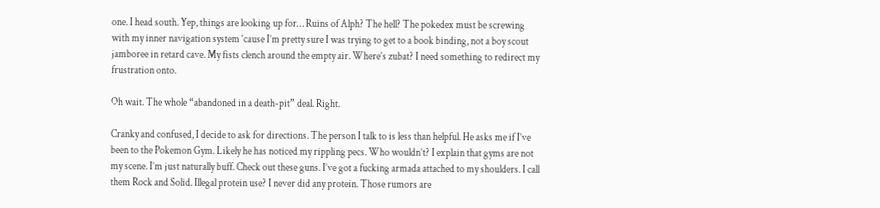one. I head south. Yep, things are looking up for… Ruins of Alph? The hell? The pokedex must be screwing with my inner navigation system ‘cause I’m pretty sure I was trying to get to a book binding, not a boy scout jamboree in retard cave. My fists clench around the empty air. Where’s zubat? I need something to redirect my frustration onto.

Oh wait. The whole “abandoned in a death-pit” deal. Right.

Cranky and confused, I decide to ask for directions. The person I talk to is less than helpful. He asks me if I’ve been to the Pokemon Gym. Likely he has noticed my rippling pecs. Who wouldn’t? I explain that gyms are not my scene. I’m just naturally buff. Check out these guns. I’ve got a fucking armada attached to my shoulders. I call them Rock and Solid. Illegal protein use? I never did any protein. Those rumors are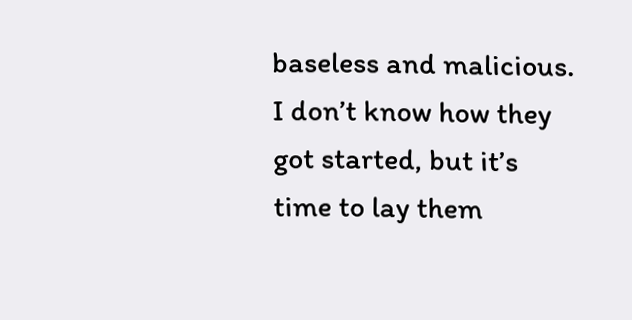baseless and malicious. I don’t know how they got started, but it’s time to lay them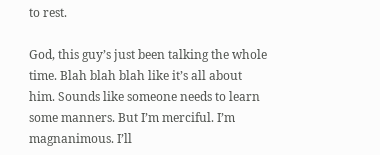to rest.

God, this guy’s just been talking the whole time. Blah blah blah like it’s all about him. Sounds like someone needs to learn some manners. But I’m merciful. I’m magnanimous. I’ll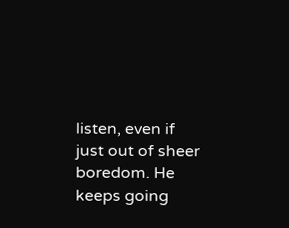listen, even if just out of sheer boredom. He keeps going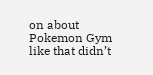on about Pokemon Gym like that didn’t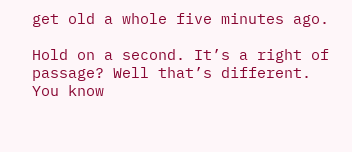get old a whole five minutes ago.

Hold on a second. It’s a right of passage? Well that’s different. You know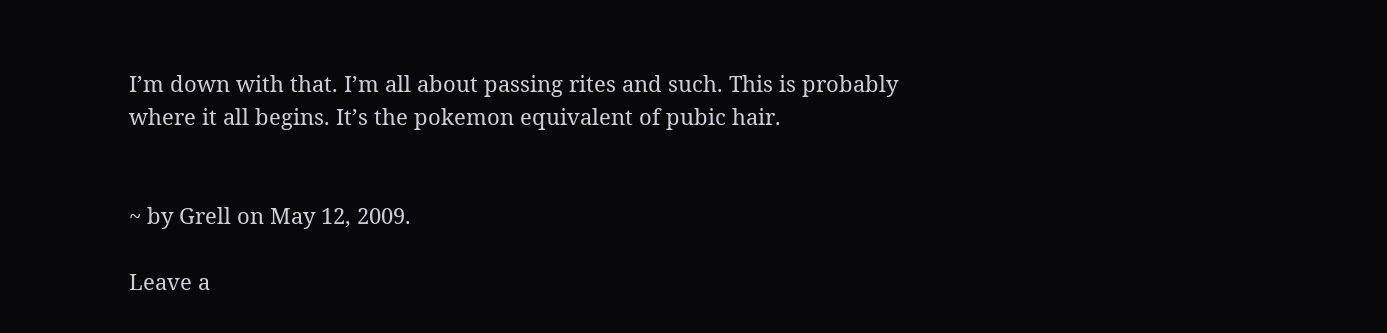I’m down with that. I’m all about passing rites and such. This is probably where it all begins. It’s the pokemon equivalent of pubic hair.


~ by Grell on May 12, 2009.

Leave a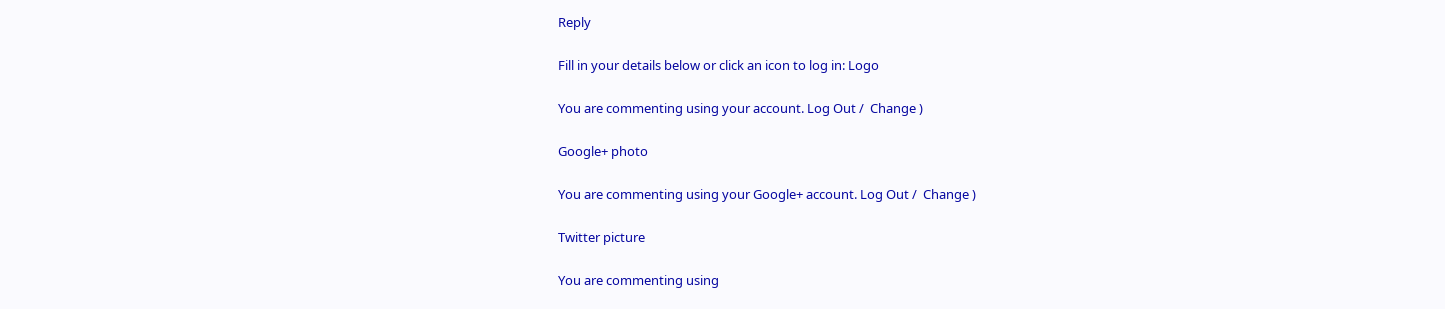Reply

Fill in your details below or click an icon to log in: Logo

You are commenting using your account. Log Out /  Change )

Google+ photo

You are commenting using your Google+ account. Log Out /  Change )

Twitter picture

You are commenting using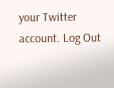your Twitter account. Log Out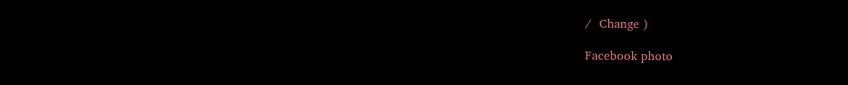/  Change )

Facebook photo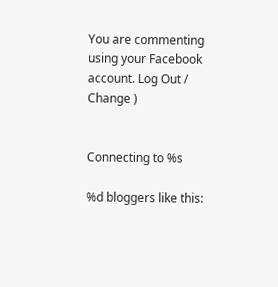You are commenting using your Facebook account. Log Out /  Change )


Connecting to %s

%d bloggers like this: